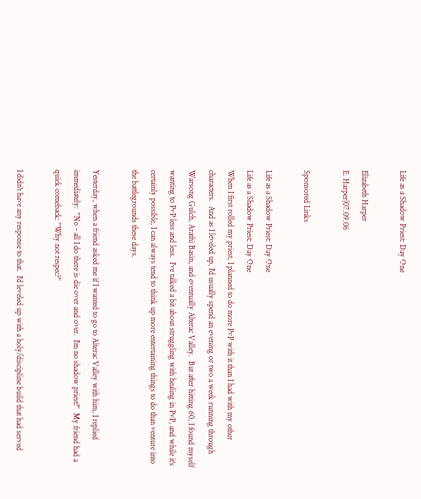Life as a Shadow Priest: Day One

Elizabeth Harper
E. Harper|07.09.06

Sponsored Links

Life as a Shadow Priest: Day One
Life as a Shadow Priest: Day One
When I first rolled my priest, I planned to do more PvP with it than I had with my other characters.  And as I leveled up, I'd usually spend an evening or two a week running through Warsong Gulch, Arathi Basin, and eventually Alterac Valley.  But after hitting 60, I found myself wanting to PvP less and less.  I've talked a bit about struggling with healing in PvP, and while it's certainly possible, I can always tend to think up more entertaining things to do than venture into the battlegrounds these days.

Yesterday, when a friend asked me if I wanted to go to Alterac Valley with him, I replied immediately:  "No - all I do there is die over and over.  I'm no shadow priest!"  My friend had a quick comeback: "Why not respec?"

I didn't have any response to that.  I'd leveled up with a holy/discipline build that had served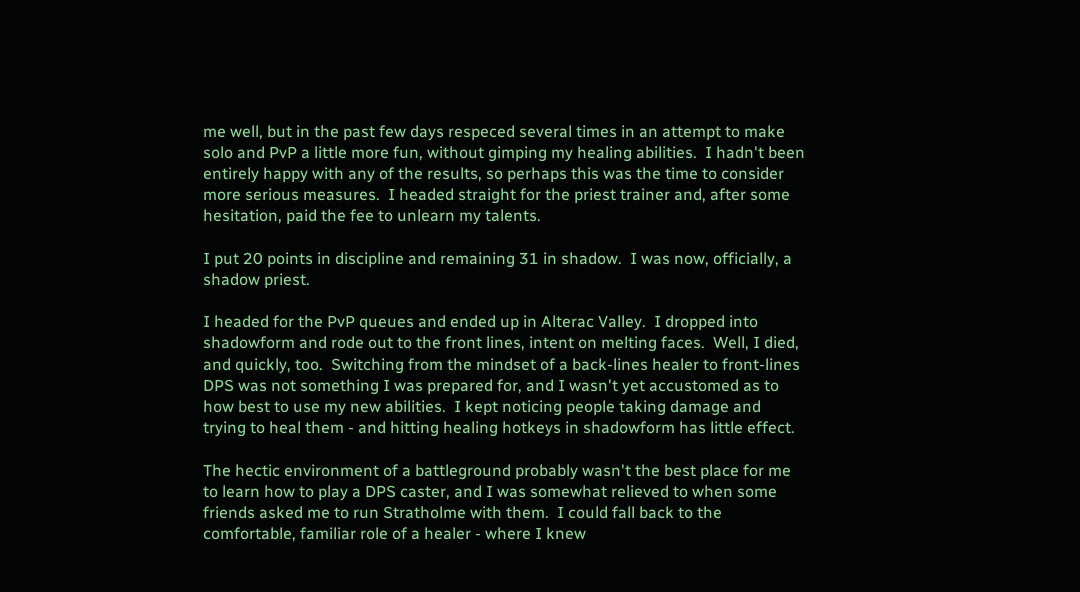me well, but in the past few days respeced several times in an attempt to make solo and PvP a little more fun, without gimping my healing abilities.  I hadn't been entirely happy with any of the results, so perhaps this was the time to consider more serious measures.  I headed straight for the priest trainer and, after some hesitation, paid the fee to unlearn my talents.

I put 20 points in discipline and remaining 31 in shadow.  I was now, officially, a shadow priest.

I headed for the PvP queues and ended up in Alterac Valley.  I dropped into shadowform and rode out to the front lines, intent on melting faces.  Well, I died, and quickly, too.  Switching from the mindset of a back-lines healer to front-lines DPS was not something I was prepared for, and I wasn't yet accustomed as to how best to use my new abilities.  I kept noticing people taking damage and trying to heal them - and hitting healing hotkeys in shadowform has little effect.

The hectic environment of a battleground probably wasn't the best place for me to learn how to play a DPS caster, and I was somewhat relieved to when some friends asked me to run Stratholme with them.  I could fall back to the comfortable, familiar role of a healer - where I knew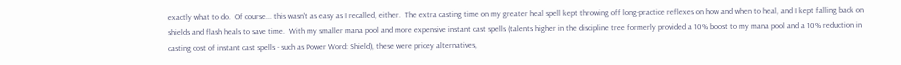exactly what to do.  Of course... this wasn't as easy as I recalled, either.  The extra casting time on my greater heal spell kept throwing off long-practice reflexes on how and when to heal, and I kept falling back on shields and flash heals to save time.  With my smaller mana pool and more expensive instant cast spells (talents higher in the discipline tree formerly provided a 10% boost to my mana pool and a 10% reduction in casting cost of instant cast spells - such as Power Word: Shield), these were pricey alternatives,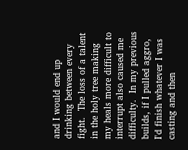and I would end up drinking between every fight.  The loss of a talent in the holy tree making my heals more difficult to interrupt also caused me difficulty.  In my previous builds, if I pulled aggro, I'd finish whatever I was casting and then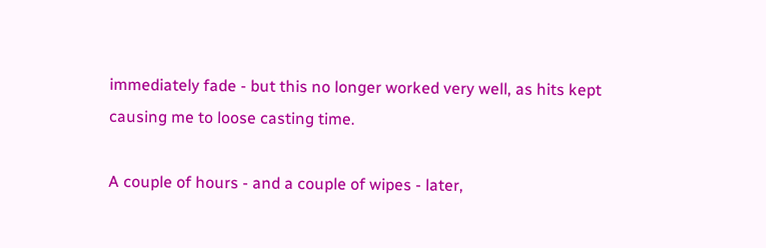immediately fade - but this no longer worked very well, as hits kept causing me to loose casting time.

A couple of hours - and a couple of wipes - later,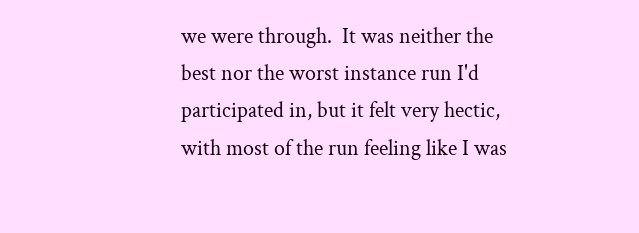we were through.  It was neither the best nor the worst instance run I'd participated in, but it felt very hectic, with most of the run feeling like I was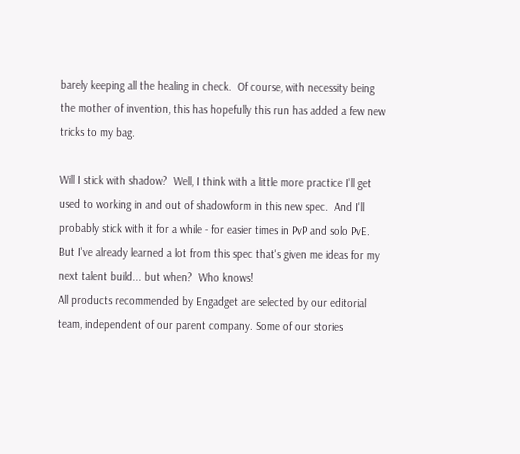barely keeping all the healing in check.  Of course, with necessity being the mother of invention, this has hopefully this run has added a few new tricks to my bag.

Will I stick with shadow?  Well, I think with a little more practice I'll get used to working in and out of shadowform in this new spec.  And I'll probably stick with it for a while - for easier times in PvP and solo PvE.  But I've already learned a lot from this spec that's given me ideas for my next talent build... but when?  Who knows!
All products recommended by Engadget are selected by our editorial team, independent of our parent company. Some of our stories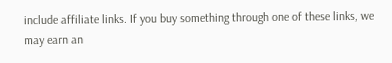include affiliate links. If you buy something through one of these links, we may earn an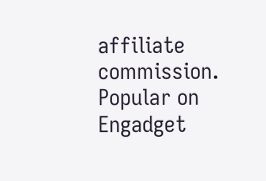affiliate commission.
Popular on Engadget